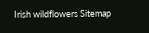Irish wildflowers Sitemap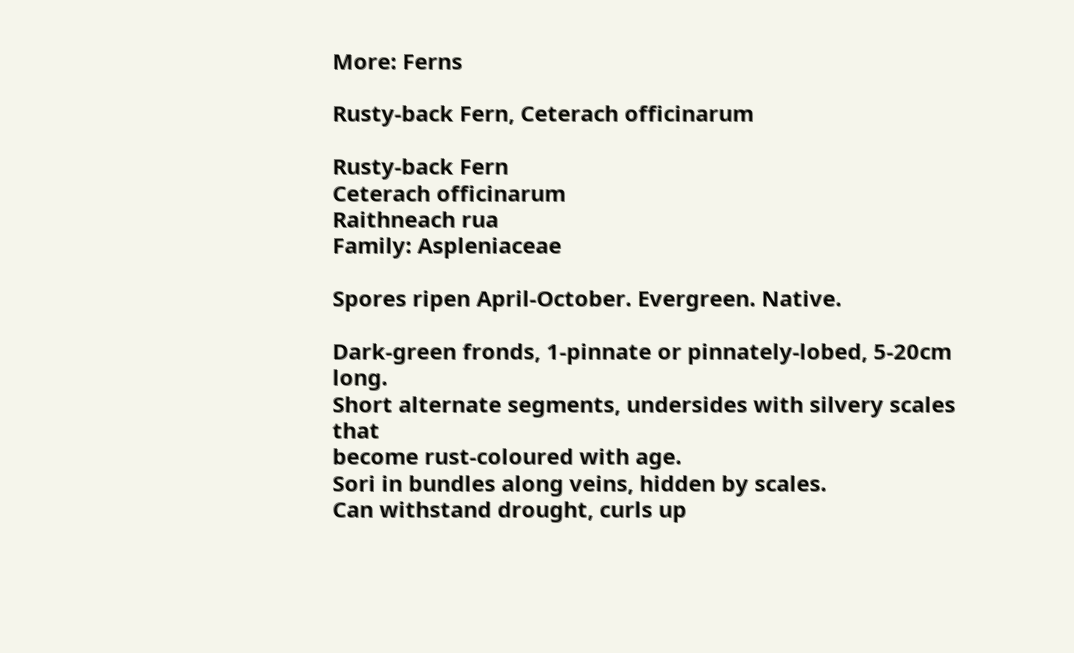More: Ferns

Rusty-back Fern, Ceterach officinarum

Rusty-back Fern
Ceterach officinarum
Raithneach rua
Family: Aspleniaceae

Spores ripen April-October. Evergreen. Native.

Dark-green fronds, 1-pinnate or pinnately-lobed, 5-20cm long.
Short alternate segments, undersides with silvery scales that
become rust-coloured with age.
Sori in bundles along veins, hidden by scales.
Can withstand drought, curls up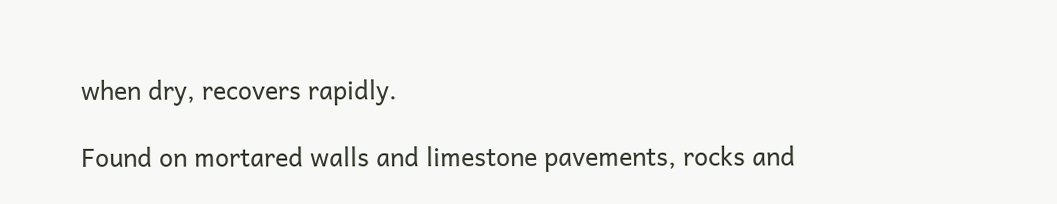when dry, recovers rapidly.

Found on mortared walls and limestone pavements, rocks and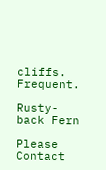cliffs. Frequent.

Rusty-back Fern

Please Contact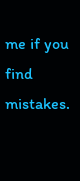me if you find mistakes.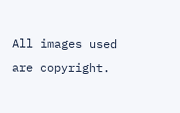All images used are copyright.